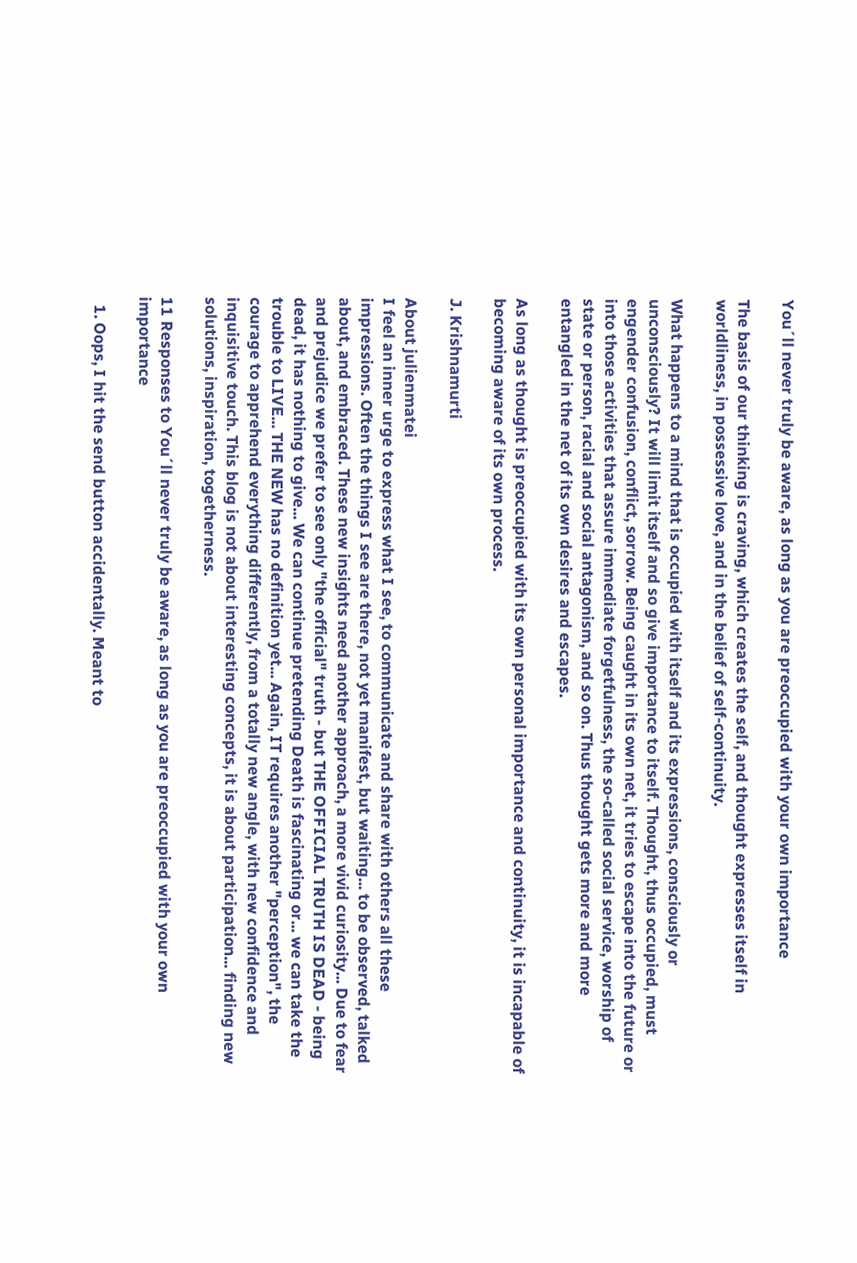You´ll never truly be aware, as long as you are preoccupied with your own importance

The basis of our thinking is craving, which creates the self, and thought expresses itself in worldliness, in possessive love, and in the belief of self-continuity.

What happens to a mind that is occupied with itself and its expressions, consciously or unconsciously? It will limit itself and so give importance to itself. Thought, thus occupied, must engender confusion, conflict, sorrow. Being caught in its own net, it tries to escape into the future or into those activities that assure immediate forgetfulness, the so-called social service, worship of state or person, racial and social antagonism, and so on. Thus thought gets more and more entangled in the net of its own desires and escapes.

As long as thought is preoccupied with its own personal importance and continuity, it is incapable of becoming aware of its own process.

J. Krishnamurti

About julienmatei
I feel an inner urge to express what I see, to communicate and share with others all these impressions. Often the things I see are there, not yet manifest, but waiting... to be observed, talked about, and embraced. These new insights need another approach, a more vivid curiosity... Due to fear and prejudice we prefer to see only "the official" truth - but THE OFFICIAL TRUTH IS DEAD - being dead, it has nothing to give... We can continue pretending Death is fascinating or... we can take the trouble to LIVE... THE NEW has no definition yet... Again, IT requires another "perception", the courage to apprehend everything differently, from a totally new angle, with new confidence and inquisitive touch. This blog is not about interesting concepts, it is about participation... finding new solutions, inspiration, togetherness.

11 Responses to You´ll never truly be aware, as long as you are preoccupied with your own importance

  1. Oops, I hit the send button accidentally. Meant to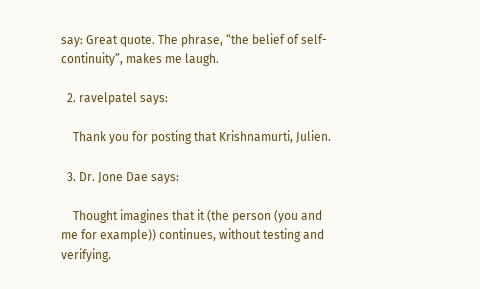say: Great quote. The phrase, “the belief of self-continuity”, makes me laugh.

  2. ravelpatel says:

    Thank you for posting that Krishnamurti, Julien.

  3. Dr. Jone Dae says:

    Thought imagines that it (the person (you and me for example)) continues, without testing and verifying.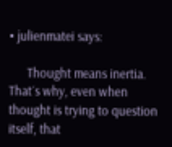• julienmatei says:

      Thought means inertia. That´s why, even when thought is trying to question itself, that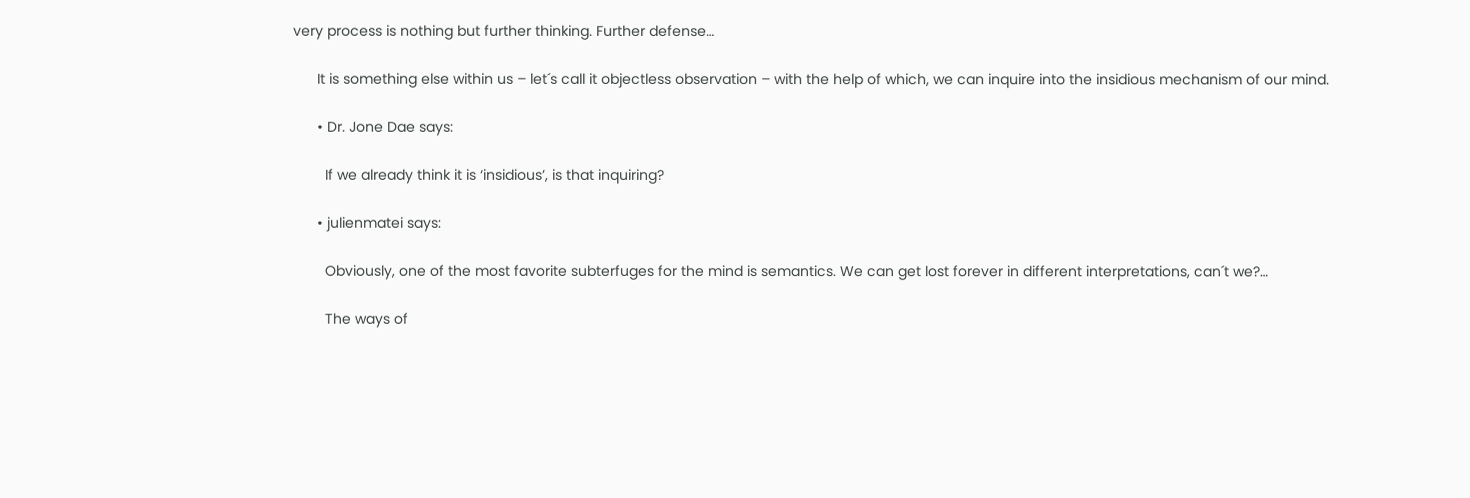very process is nothing but further thinking. Further defense…

      It is something else within us – let´s call it objectless observation – with the help of which, we can inquire into the insidious mechanism of our mind.

      • Dr. Jone Dae says:

        If we already think it is ‘insidious’, is that inquiring?

      • julienmatei says:

        Obviously, one of the most favorite subterfuges for the mind is semantics. We can get lost forever in different interpretations, can´t we?…

        The ways of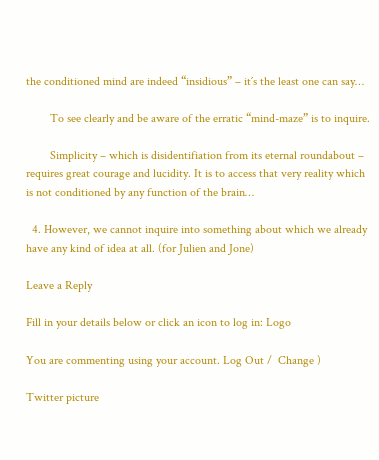the conditioned mind are indeed “insidious” – it´s the least one can say…

        To see clearly and be aware of the erratic “mind-maze” is to inquire.

        Simplicity – which is disidentifiation from its eternal roundabout – requires great courage and lucidity. It is to access that very reality which is not conditioned by any function of the brain…

  4. However, we cannot inquire into something about which we already have any kind of idea at all. (for Julien and Jone)

Leave a Reply

Fill in your details below or click an icon to log in: Logo

You are commenting using your account. Log Out /  Change )

Twitter picture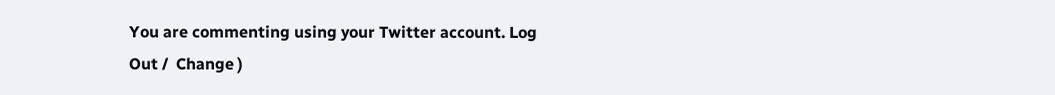You are commenting using your Twitter account. Log Out /  Change )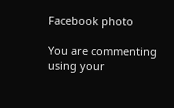Facebook photo

You are commenting using your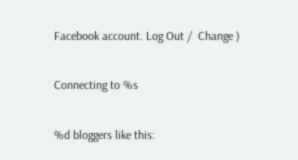Facebook account. Log Out /  Change )

Connecting to %s

%d bloggers like this: